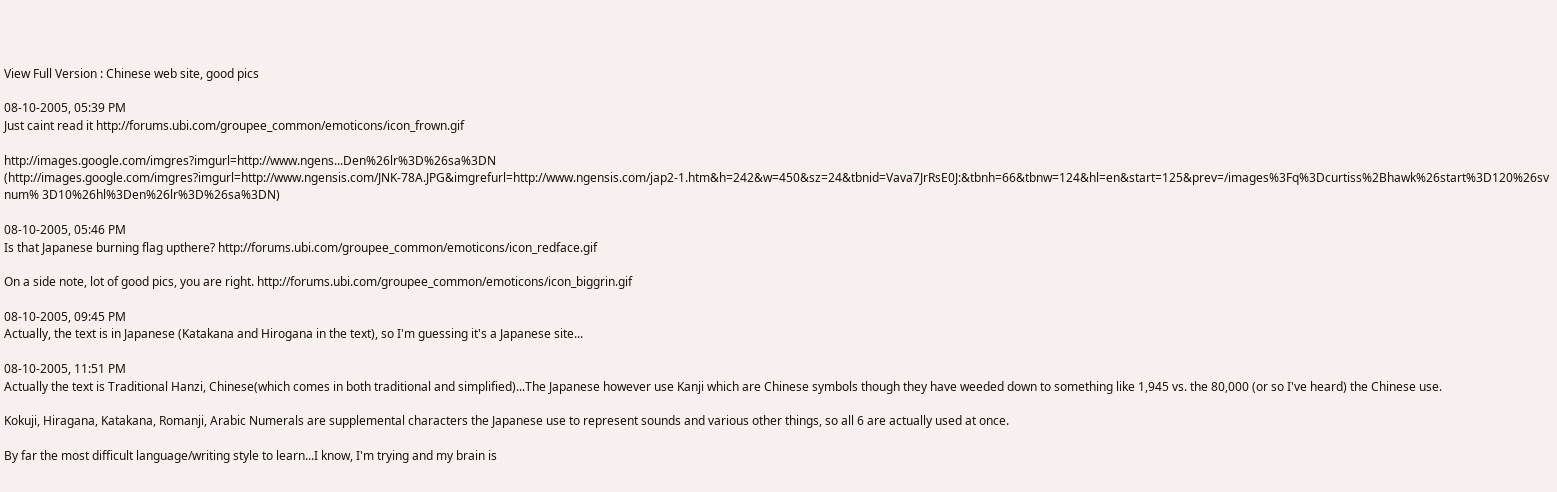View Full Version : Chinese web site, good pics

08-10-2005, 05:39 PM
Just caint read it http://forums.ubi.com/groupee_common/emoticons/icon_frown.gif

http://images.google.com/imgres?imgurl=http://www.ngens...Den%26lr%3D%26sa%3DN (http://images.google.com/imgres?imgurl=http://www.ngensis.com/JNK-78A.JPG&imgrefurl=http://www.ngensis.com/jap2-1.htm&h=242&w=450&sz=24&tbnid=Vava7JrRsE0J:&tbnh=66&tbnw=124&hl=en&start=125&prev=/images%3Fq%3Dcurtiss%2Bhawk%26start%3D120%26svnum% 3D10%26hl%3Den%26lr%3D%26sa%3DN)

08-10-2005, 05:46 PM
Is that Japanese burning flag upthere? http://forums.ubi.com/groupee_common/emoticons/icon_redface.gif

On a side note, lot of good pics, you are right. http://forums.ubi.com/groupee_common/emoticons/icon_biggrin.gif

08-10-2005, 09:45 PM
Actually, the text is in Japanese (Katakana and Hirogana in the text), so I'm guessing it's a Japanese site...

08-10-2005, 11:51 PM
Actually the text is Traditional Hanzi, Chinese(which comes in both traditional and simplified)...The Japanese however use Kanji which are Chinese symbols though they have weeded down to something like 1,945 vs. the 80,000 (or so I've heard) the Chinese use.

Kokuji, Hiragana, Katakana, Romanji, Arabic Numerals are supplemental characters the Japanese use to represent sounds and various other things, so all 6 are actually used at once.

By far the most difficult language/writing style to learn...I know, I'm trying and my brain is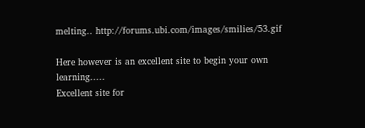melting.. http://forums.ubi.com/images/smilies/53.gif

Here however is an excellent site to begin your own learning.....
Excellent site for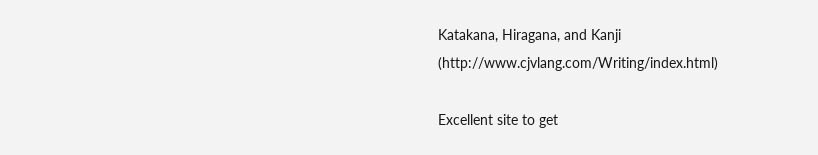Katakana, Hiragana, and Kanji (http://www.cjvlang.com/Writing/index.html)

Excellent site to get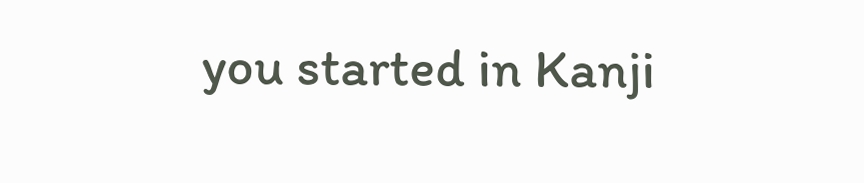you started in Kanji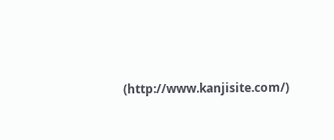(http://www.kanjisite.com/)